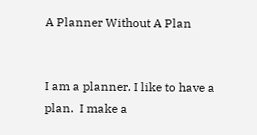A Planner Without A Plan


I am a planner. I like to have a plan.  I make a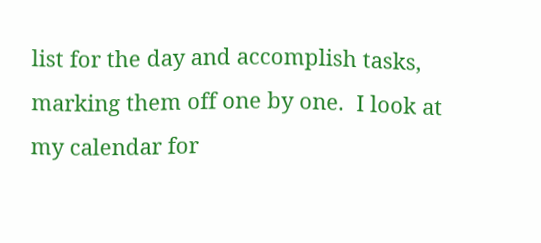list for the day and accomplish tasks, marking them off one by one.  I look at my calendar for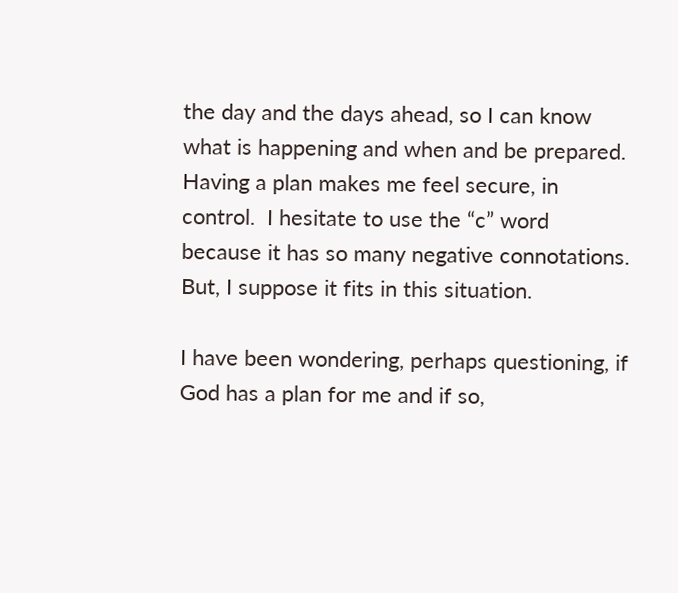the day and the days ahead, so I can know what is happening and when and be prepared.  Having a plan makes me feel secure, in control.  I hesitate to use the “c” word because it has so many negative connotations.  But, I suppose it fits in this situation.

I have been wondering, perhaps questioning, if God has a plan for me and if so,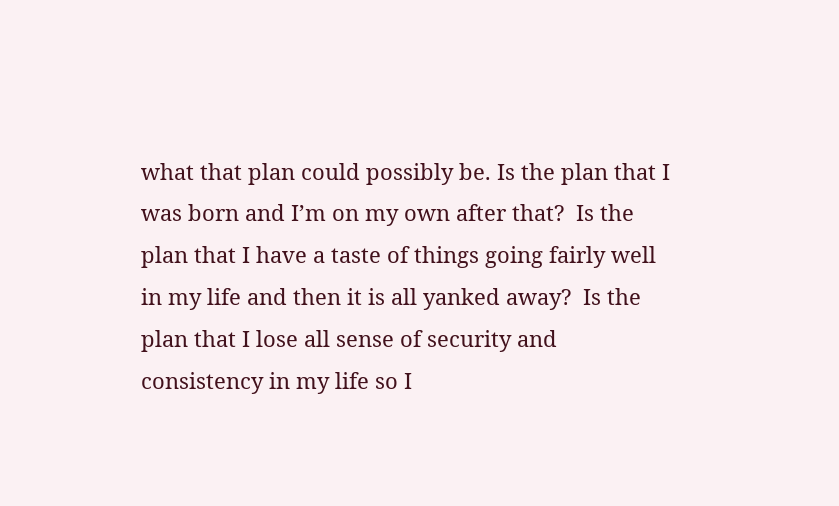what that plan could possibly be. Is the plan that I was born and I’m on my own after that?  Is the plan that I have a taste of things going fairly well in my life and then it is all yanked away?  Is the plan that I lose all sense of security and consistency in my life so I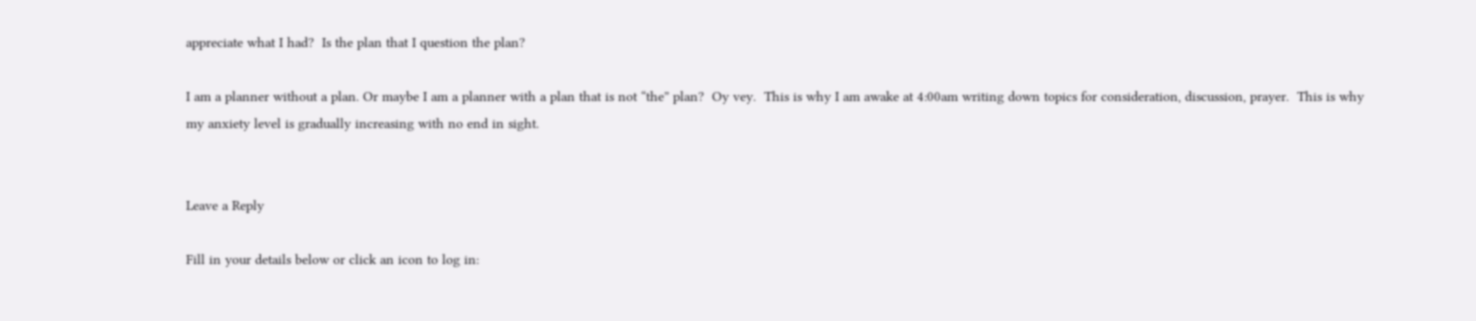appreciate what I had?  Is the plan that I question the plan?

I am a planner without a plan. Or maybe I am a planner with a plan that is not “the” plan?  Oy vey.  This is why I am awake at 4:00am writing down topics for consideration, discussion, prayer.  This is why my anxiety level is gradually increasing with no end in sight.


Leave a Reply

Fill in your details below or click an icon to log in: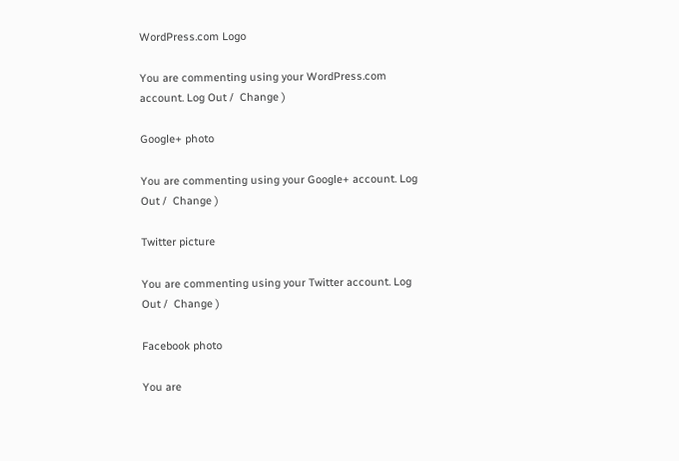WordPress.com Logo

You are commenting using your WordPress.com account. Log Out /  Change )

Google+ photo

You are commenting using your Google+ account. Log Out /  Change )

Twitter picture

You are commenting using your Twitter account. Log Out /  Change )

Facebook photo

You are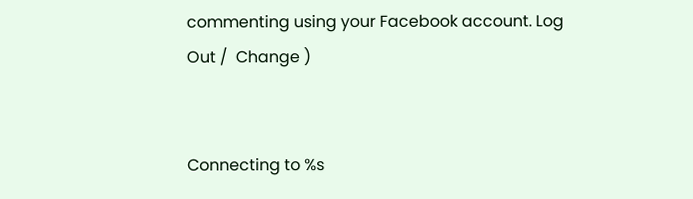commenting using your Facebook account. Log Out /  Change )


Connecting to %s